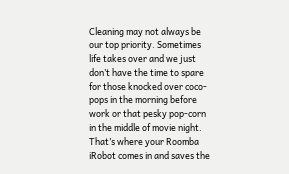Cleaning may not always be our top priority. Sometimes life takes over and we just don’t have the time to spare for those knocked over coco-pops in the morning before work or that pesky pop-corn in the middle of movie night. That’s where your Roomba iRobot comes in and saves the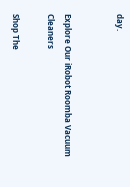day.


Explore Our iRobot Roomba Vacuum Cleaners

Shop The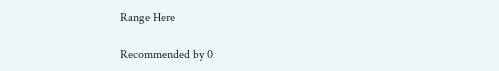Range Here

Recommended by 0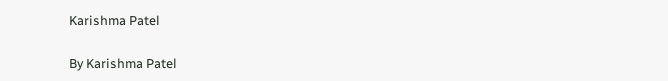Karishma Patel

By Karishma Patel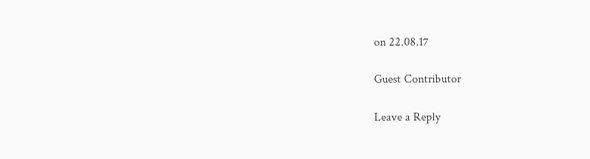on 22.08.17

Guest Contributor

Leave a Reply